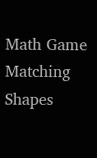Math Game
Matching Shapes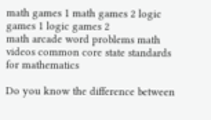math games 1 math games 2 logic games 1 logic games 2
math arcade word problems math videos common core state standards for mathematics

Do you know the difference between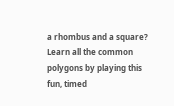a rhombus and a square?
Learn all the common polygons by playing this fun, timed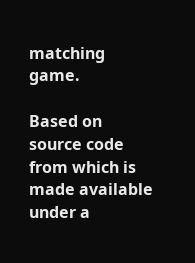matching game.

Based on source code from which is made available under a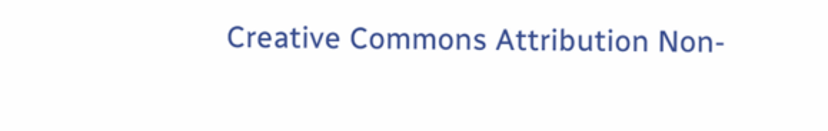Creative Commons Attribution Non-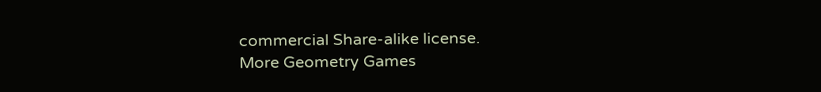commercial Share-alike license.
More Geometry Games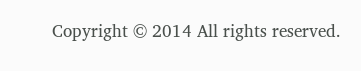Copyright © 2014 All rights reserved.